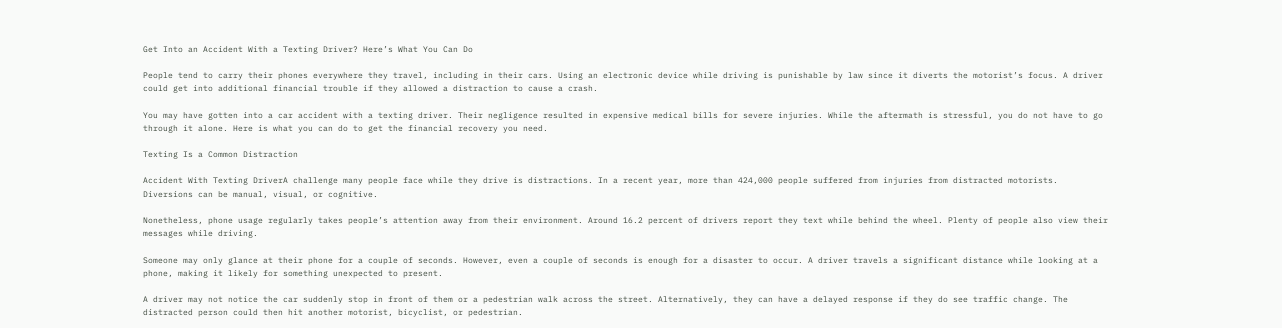Get Into an Accident With a Texting Driver? Here’s What You Can Do

People tend to carry their phones everywhere they travel, including in their cars. Using an electronic device while driving is punishable by law since it diverts the motorist’s focus. A driver could get into additional financial trouble if they allowed a distraction to cause a crash.

You may have gotten into a car accident with a texting driver. Their negligence resulted in expensive medical bills for severe injuries. While the aftermath is stressful, you do not have to go through it alone. Here is what you can do to get the financial recovery you need.

Texting Is a Common Distraction

Accident With Texting DriverA challenge many people face while they drive is distractions. In a recent year, more than 424,000 people suffered from injuries from distracted motorists. Diversions can be manual, visual, or cognitive.

Nonetheless, phone usage regularly takes people’s attention away from their environment. Around 16.2 percent of drivers report they text while behind the wheel. Plenty of people also view their messages while driving.

Someone may only glance at their phone for a couple of seconds. However, even a couple of seconds is enough for a disaster to occur. A driver travels a significant distance while looking at a phone, making it likely for something unexpected to present.

A driver may not notice the car suddenly stop in front of them or a pedestrian walk across the street. Alternatively, they can have a delayed response if they do see traffic change. The distracted person could then hit another motorist, bicyclist, or pedestrian.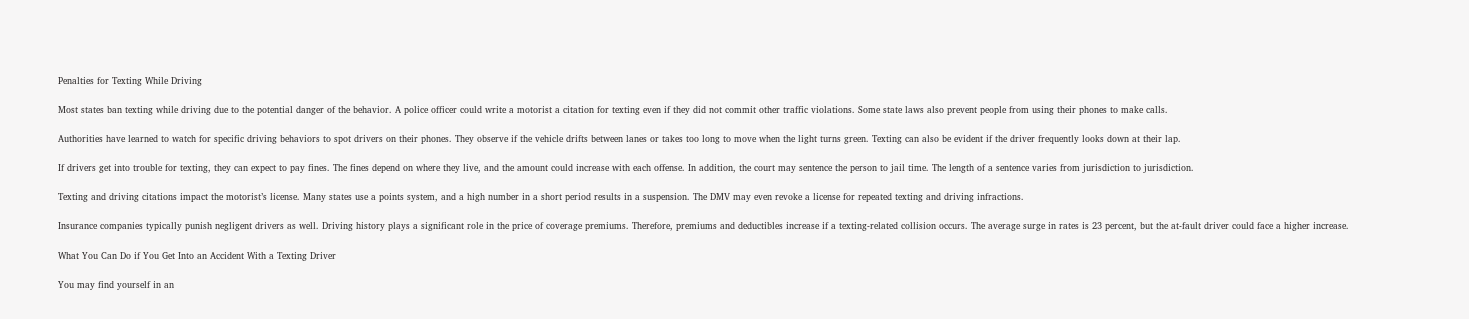Penalties for Texting While Driving

Most states ban texting while driving due to the potential danger of the behavior. A police officer could write a motorist a citation for texting even if they did not commit other traffic violations. Some state laws also prevent people from using their phones to make calls.

Authorities have learned to watch for specific driving behaviors to spot drivers on their phones. They observe if the vehicle drifts between lanes or takes too long to move when the light turns green. Texting can also be evident if the driver frequently looks down at their lap.

If drivers get into trouble for texting, they can expect to pay fines. The fines depend on where they live, and the amount could increase with each offense. In addition, the court may sentence the person to jail time. The length of a sentence varies from jurisdiction to jurisdiction.

Texting and driving citations impact the motorist’s license. Many states use a points system, and a high number in a short period results in a suspension. The DMV may even revoke a license for repeated texting and driving infractions.

Insurance companies typically punish negligent drivers as well. Driving history plays a significant role in the price of coverage premiums. Therefore, premiums and deductibles increase if a texting-related collision occurs. The average surge in rates is 23 percent, but the at-fault driver could face a higher increase.

What You Can Do if You Get Into an Accident With a Texting Driver

You may find yourself in an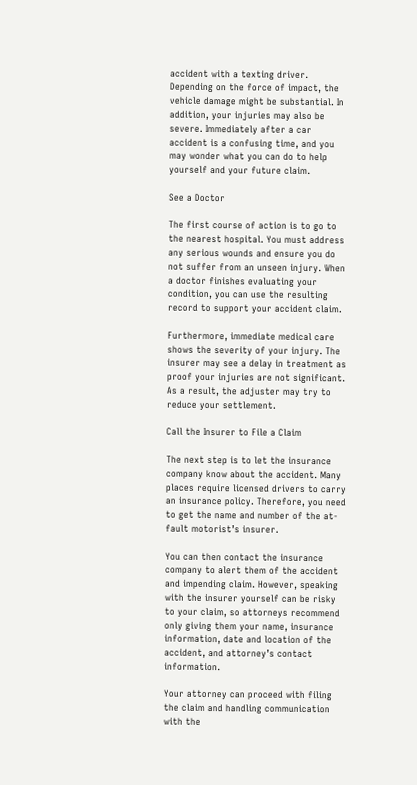accident with a texting driver. Depending on the force of impact, the vehicle damage might be substantial. In addition, your injuries may also be severe. Immediately after a car accident is a confusing time, and you may wonder what you can do to help yourself and your future claim.

See a Doctor

The first course of action is to go to the nearest hospital. You must address any serious wounds and ensure you do not suffer from an unseen injury. When a doctor finishes evaluating your condition, you can use the resulting record to support your accident claim.

Furthermore, immediate medical care shows the severity of your injury. The insurer may see a delay in treatment as proof your injuries are not significant. As a result, the adjuster may try to reduce your settlement.

Call the Insurer to File a Claim

The next step is to let the insurance company know about the accident. Many places require licensed drivers to carry an insurance policy. Therefore, you need to get the name and number of the at-fault motorist’s insurer.

You can then contact the insurance company to alert them of the accident and impending claim. However, speaking with the insurer yourself can be risky to your claim, so attorneys recommend only giving them your name, insurance information, date and location of the accident, and attorney’s contact information.

Your attorney can proceed with filing the claim and handling communication with the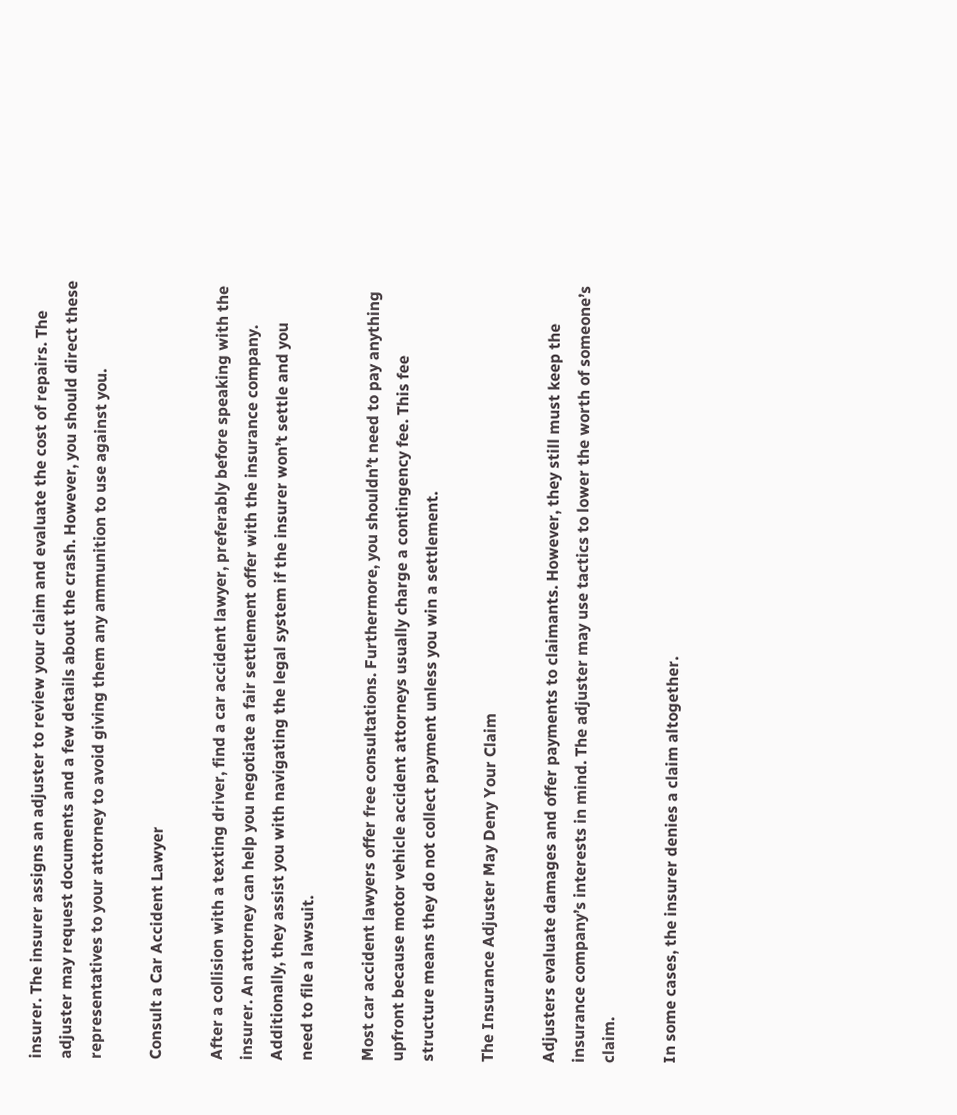insurer. The insurer assigns an adjuster to review your claim and evaluate the cost of repairs. The adjuster may request documents and a few details about the crash. However, you should direct these representatives to your attorney to avoid giving them any ammunition to use against you.

Consult a Car Accident Lawyer

After a collision with a texting driver, find a car accident lawyer, preferably before speaking with the insurer. An attorney can help you negotiate a fair settlement offer with the insurance company. Additionally, they assist you with navigating the legal system if the insurer won’t settle and you need to file a lawsuit.

Most car accident lawyers offer free consultations. Furthermore, you shouldn’t need to pay anything upfront because motor vehicle accident attorneys usually charge a contingency fee. This fee structure means they do not collect payment unless you win a settlement.

The Insurance Adjuster May Deny Your Claim

Adjusters evaluate damages and offer payments to claimants. However, they still must keep the insurance company’s interests in mind. The adjuster may use tactics to lower the worth of someone’s claim.

In some cases, the insurer denies a claim altogether.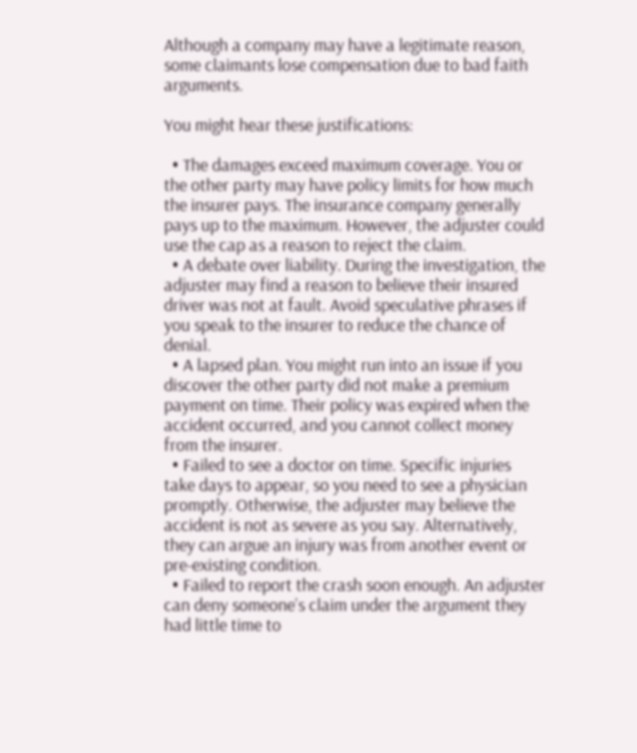Although a company may have a legitimate reason, some claimants lose compensation due to bad faith arguments.

You might hear these justifications:

  • The damages exceed maximum coverage. You or the other party may have policy limits for how much the insurer pays. The insurance company generally pays up to the maximum. However, the adjuster could use the cap as a reason to reject the claim.
  • A debate over liability. During the investigation, the adjuster may find a reason to believe their insured driver was not at fault. Avoid speculative phrases if you speak to the insurer to reduce the chance of denial.
  • A lapsed plan. You might run into an issue if you discover the other party did not make a premium payment on time. Their policy was expired when the accident occurred, and you cannot collect money from the insurer.
  • Failed to see a doctor on time. Specific injuries take days to appear, so you need to see a physician promptly. Otherwise, the adjuster may believe the accident is not as severe as you say. Alternatively, they can argue an injury was from another event or pre-existing condition.
  • Failed to report the crash soon enough. An adjuster can deny someone’s claim under the argument they had little time to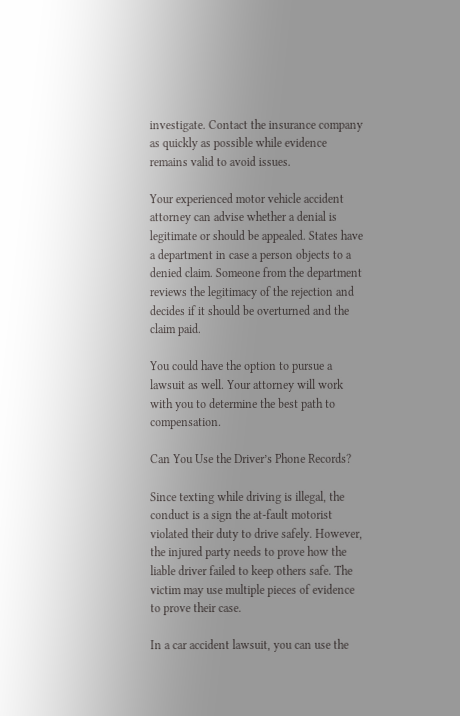investigate. Contact the insurance company as quickly as possible while evidence remains valid to avoid issues.

Your experienced motor vehicle accident attorney can advise whether a denial is legitimate or should be appealed. States have a department in case a person objects to a denied claim. Someone from the department reviews the legitimacy of the rejection and decides if it should be overturned and the claim paid.

You could have the option to pursue a lawsuit as well. Your attorney will work with you to determine the best path to compensation.

Can You Use the Driver’s Phone Records?

Since texting while driving is illegal, the conduct is a sign the at-fault motorist violated their duty to drive safely. However, the injured party needs to prove how the liable driver failed to keep others safe. The victim may use multiple pieces of evidence to prove their case.

In a car accident lawsuit, you can use the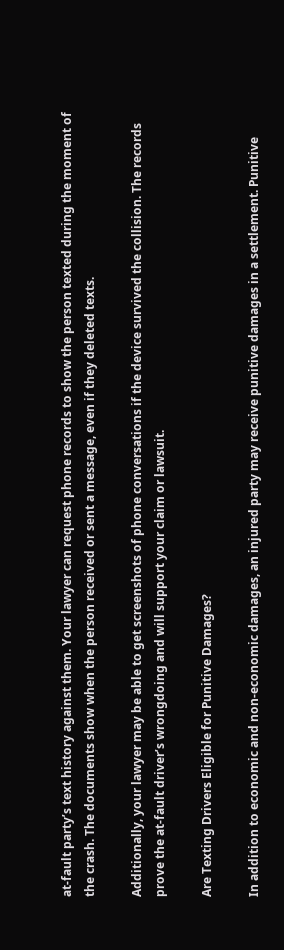at-fault party’s text history against them. Your lawyer can request phone records to show the person texted during the moment of the crash. The documents show when the person received or sent a message, even if they deleted texts.

Additionally, your lawyer may be able to get screenshots of phone conversations if the device survived the collision. The records prove the at-fault driver’s wrongdoing and will support your claim or lawsuit.

Are Texting Drivers Eligible for Punitive Damages?

In addition to economic and non-economic damages, an injured party may receive punitive damages in a settlement. Punitive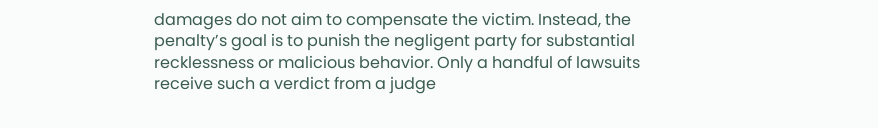damages do not aim to compensate the victim. Instead, the penalty’s goal is to punish the negligent party for substantial recklessness or malicious behavior. Only a handful of lawsuits receive such a verdict from a judge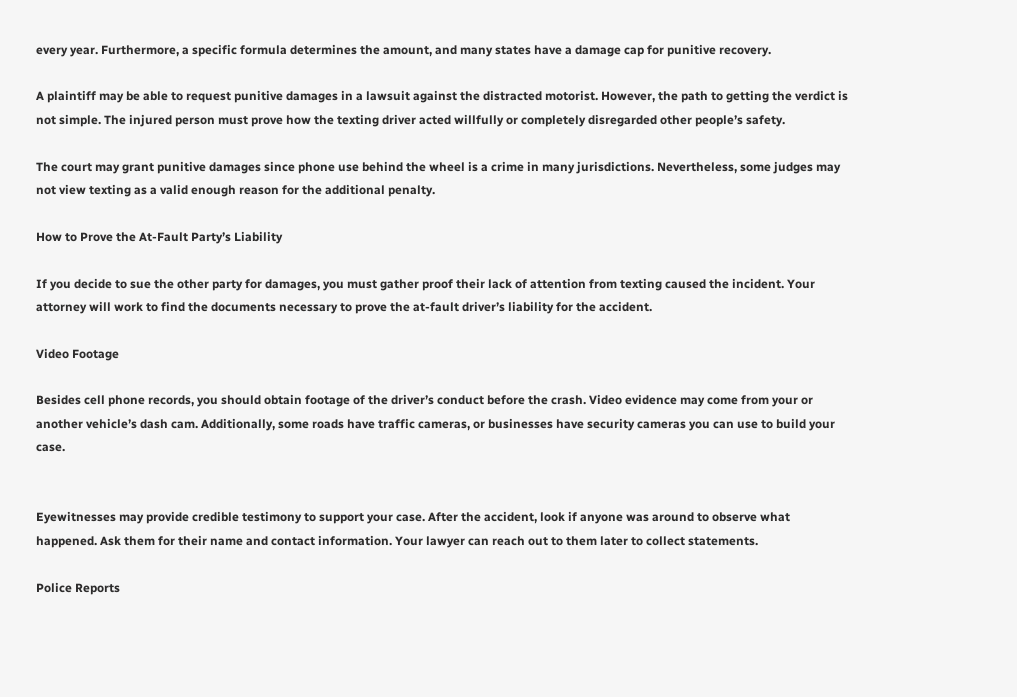every year. Furthermore, a specific formula determines the amount, and many states have a damage cap for punitive recovery.

A plaintiff may be able to request punitive damages in a lawsuit against the distracted motorist. However, the path to getting the verdict is not simple. The injured person must prove how the texting driver acted willfully or completely disregarded other people’s safety.

The court may grant punitive damages since phone use behind the wheel is a crime in many jurisdictions. Nevertheless, some judges may not view texting as a valid enough reason for the additional penalty.

How to Prove the At-Fault Party’s Liability

If you decide to sue the other party for damages, you must gather proof their lack of attention from texting caused the incident. Your attorney will work to find the documents necessary to prove the at-fault driver’s liability for the accident.

Video Footage

Besides cell phone records, you should obtain footage of the driver’s conduct before the crash. Video evidence may come from your or another vehicle’s dash cam. Additionally, some roads have traffic cameras, or businesses have security cameras you can use to build your case.


Eyewitnesses may provide credible testimony to support your case. After the accident, look if anyone was around to observe what happened. Ask them for their name and contact information. Your lawyer can reach out to them later to collect statements.

Police Reports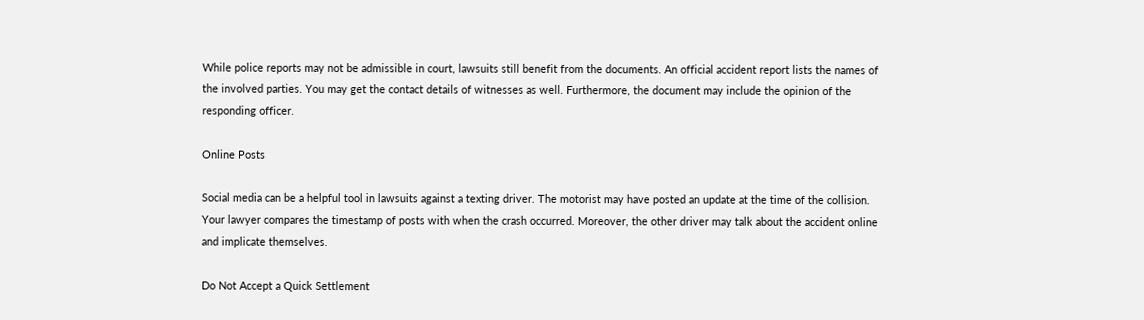While police reports may not be admissible in court, lawsuits still benefit from the documents. An official accident report lists the names of the involved parties. You may get the contact details of witnesses as well. Furthermore, the document may include the opinion of the responding officer.

Online Posts

Social media can be a helpful tool in lawsuits against a texting driver. The motorist may have posted an update at the time of the collision. Your lawyer compares the timestamp of posts with when the crash occurred. Moreover, the other driver may talk about the accident online and implicate themselves.

Do Not Accept a Quick Settlement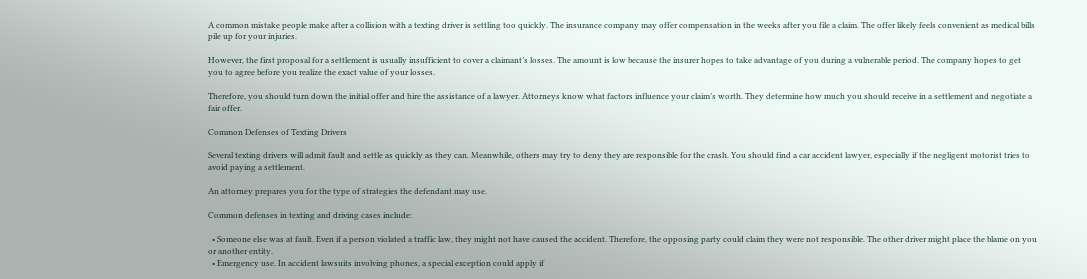A common mistake people make after a collision with a texting driver is settling too quickly. The insurance company may offer compensation in the weeks after you file a claim. The offer likely feels convenient as medical bills pile up for your injuries.

However, the first proposal for a settlement is usually insufficient to cover a claimant’s losses. The amount is low because the insurer hopes to take advantage of you during a vulnerable period. The company hopes to get you to agree before you realize the exact value of your losses.

Therefore, you should turn down the initial offer and hire the assistance of a lawyer. Attorneys know what factors influence your claim’s worth. They determine how much you should receive in a settlement and negotiate a fair offer.

Common Defenses of Texting Drivers

Several texting drivers will admit fault and settle as quickly as they can. Meanwhile, others may try to deny they are responsible for the crash. You should find a car accident lawyer, especially if the negligent motorist tries to avoid paying a settlement.

An attorney prepares you for the type of strategies the defendant may use.

Common defenses in texting and driving cases include:

  • Someone else was at fault. Even if a person violated a traffic law, they might not have caused the accident. Therefore, the opposing party could claim they were not responsible. The other driver might place the blame on you or another entity.
  • Emergency use. In accident lawsuits involving phones, a special exception could apply if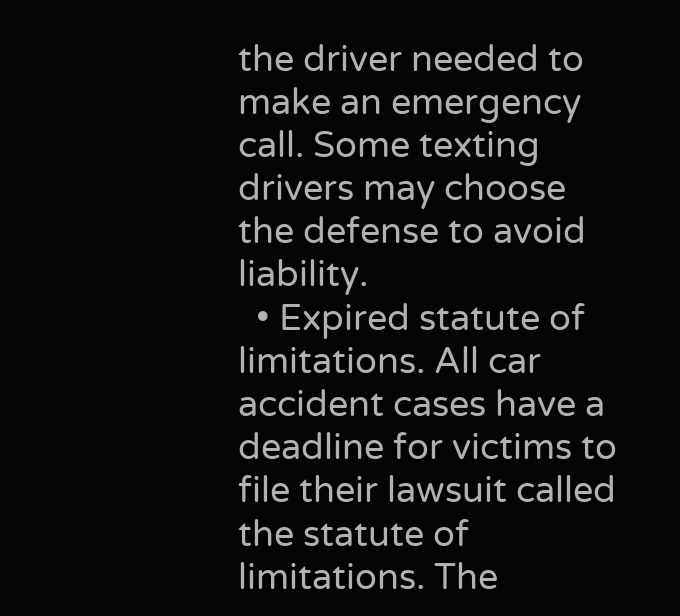the driver needed to make an emergency call. Some texting drivers may choose the defense to avoid liability.
  • Expired statute of limitations. All car accident cases have a deadline for victims to file their lawsuit called the statute of limitations. The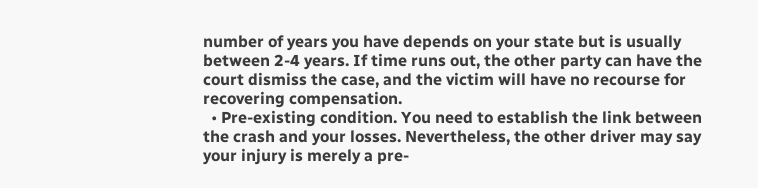number of years you have depends on your state but is usually between 2-4 years. If time runs out, the other party can have the court dismiss the case, and the victim will have no recourse for recovering compensation.
  • Pre-existing condition. You need to establish the link between the crash and your losses. Nevertheless, the other driver may say your injury is merely a pre-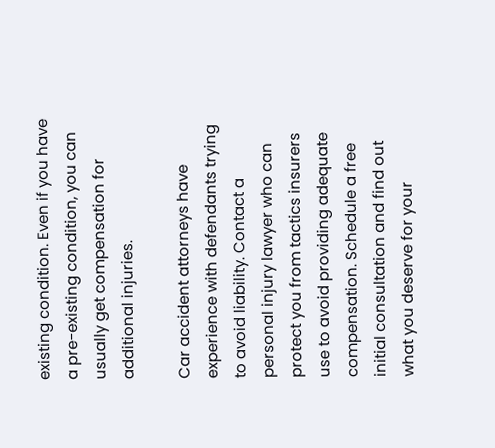existing condition. Even if you have a pre-existing condition, you can usually get compensation for additional injuries.

Car accident attorneys have experience with defendants trying to avoid liability. Contact a personal injury lawyer who can protect you from tactics insurers use to avoid providing adequate compensation. Schedule a free initial consultation and find out what you deserve for your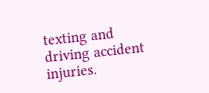texting and driving accident injuries.